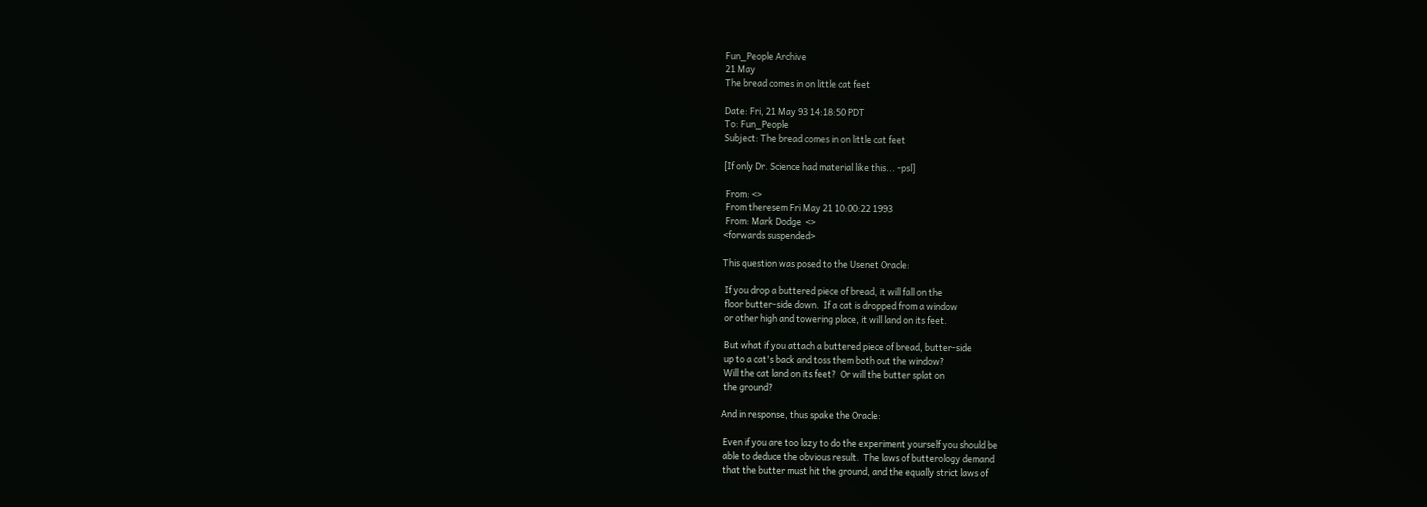Fun_People Archive
21 May
The bread comes in on little cat feet

Date: Fri, 21 May 93 14:18:50 PDT
To: Fun_People
Subject: The bread comes in on little cat feet

[If only Dr. Science had material like this... -psl]

 From: <>
 From theresem Fri May 21 10:00:22 1993
 From: Mark Dodge  <>
<forwards suspended>

This question was posed to the Usenet Oracle:

 If you drop a buttered piece of bread, it will fall on the
 floor butter-side down.  If a cat is dropped from a window
 or other high and towering place, it will land on its feet.

 But what if you attach a buttered piece of bread, butter-side
 up to a cat's back and toss them both out the window?
 Will the cat land on its feet?  Or will the butter splat on
 the ground?

And in response, thus spake the Oracle:

 Even if you are too lazy to do the experiment yourself you should be
 able to deduce the obvious result.  The laws of butterology demand
 that the butter must hit the ground, and the equally strict laws of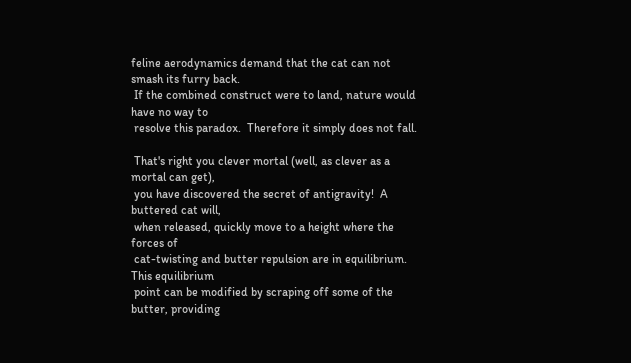feline aerodynamics demand that the cat can not smash its furry back.
 If the combined construct were to land, nature would have no way to
 resolve this paradox.  Therefore it simply does not fall.

 That's right you clever mortal (well, as clever as a mortal can get),
 you have discovered the secret of antigravity!  A buttered cat will,
 when released, quickly move to a height where the forces of
 cat-twisting and butter repulsion are in equilibrium.  This equilibrium
 point can be modified by scraping off some of the butter, providing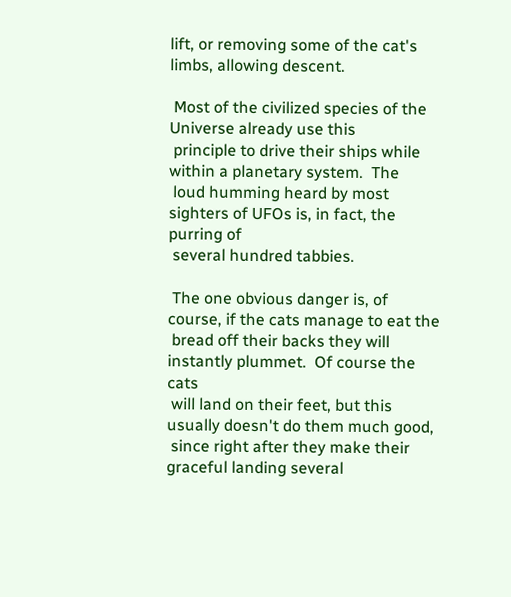lift, or removing some of the cat's limbs, allowing descent.

 Most of the civilized species of the Universe already use this
 principle to drive their ships while within a planetary system.  The
 loud humming heard by most sighters of UFOs is, in fact, the purring of
 several hundred tabbies.

 The one obvious danger is, of course, if the cats manage to eat the
 bread off their backs they will instantly plummet.  Of course the cats
 will land on their feet, but this usually doesn't do them much good,
 since right after they make their graceful landing several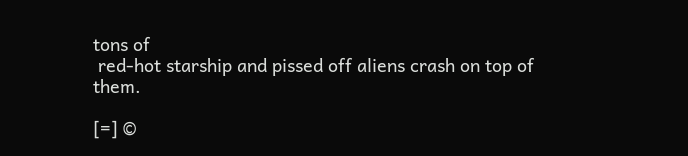tons of
 red-hot starship and pissed off aliens crash on top of them.

[=] ©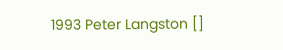1993 Peter Langston []